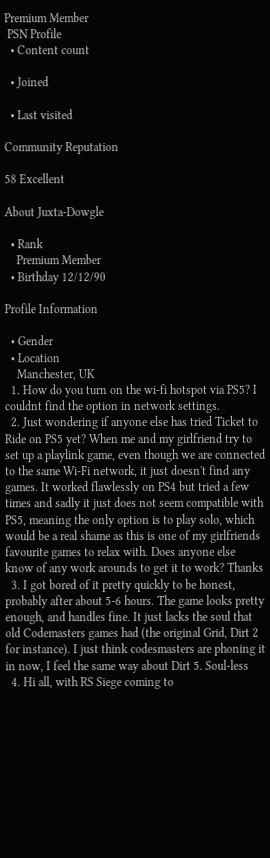Premium Member
 PSN Profile
  • Content count

  • Joined

  • Last visited

Community Reputation

58 Excellent

About Juxta-Dowgle

  • Rank
    Premium Member
  • Birthday 12/12/90

Profile Information

  • Gender
  • Location
    Manchester, UK
  1. How do you turn on the wi-fi hotspot via PS5? I couldnt find the option in network settings.
  2. Just wondering if anyone else has tried Ticket to Ride on PS5 yet? When me and my girlfriend try to set up a playlink game, even though we are connected to the same Wi-Fi network, it just doesn't find any games. It worked flawlessly on PS4 but tried a few times and sadly it just does not seem compatible with PS5, meaning the only option is to play solo, which would be a real shame as this is one of my girlfriends favourite games to relax with. Does anyone else know of any work arounds to get it to work? Thanks
  3. I got bored of it pretty quickly to be honest, probably after about 5-6 hours. The game looks pretty enough, and handles fine. It just lacks the soul that old Codemasters games had (the original Grid, Dirt 2 for instance). I just think codesmasters are phoning it in now, I feel the same way about Dirt 5. Soul-less
  4. Hi all, with RS Siege coming to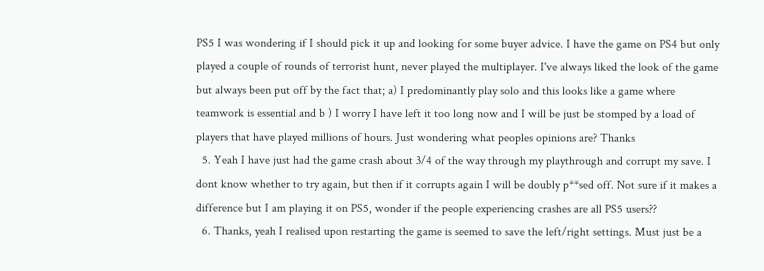PS5 I was wondering if I should pick it up and looking for some buyer advice. I have the game on PS4 but only played a couple of rounds of terrorist hunt, never played the multiplayer. I've always liked the look of the game but always been put off by the fact that; a) I predominantly play solo and this looks like a game where teamwork is essential and b ) I worry I have left it too long now and I will be just be stomped by a load of players that have played millions of hours. Just wondering what peoples opinions are? Thanks
  5. Yeah I have just had the game crash about 3/4 of the way through my playthrough and corrupt my save. I dont know whether to try again, but then if it corrupts again I will be doubly p**sed off. Not sure if it makes a difference but I am playing it on PS5, wonder if the people experiencing crashes are all PS5 users??
  6. Thanks, yeah I realised upon restarting the game is seemed to save the left/right settings. Must just be a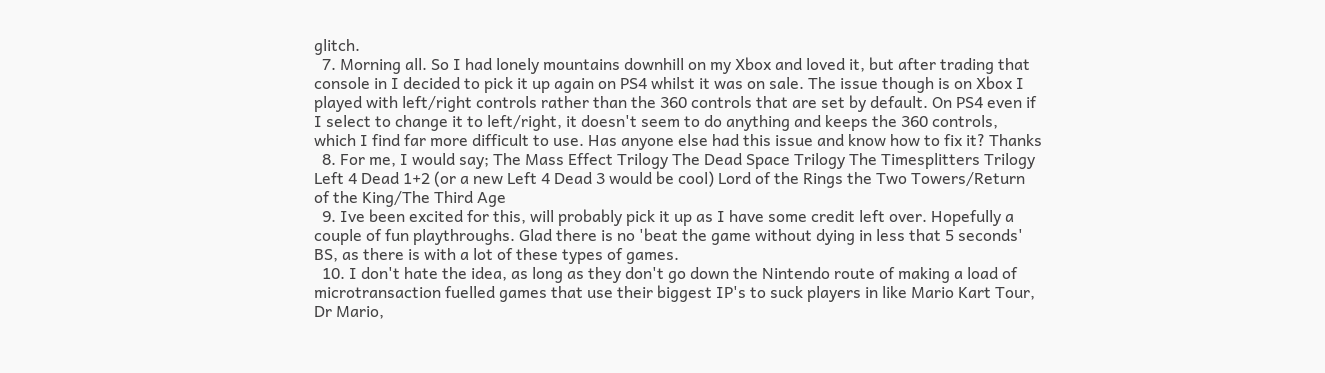glitch.
  7. Morning all. So I had lonely mountains downhill on my Xbox and loved it, but after trading that console in I decided to pick it up again on PS4 whilst it was on sale. The issue though is on Xbox I played with left/right controls rather than the 360 controls that are set by default. On PS4 even if I select to change it to left/right, it doesn't seem to do anything and keeps the 360 controls, which I find far more difficult to use. Has anyone else had this issue and know how to fix it? Thanks
  8. For me, I would say; The Mass Effect Trilogy The Dead Space Trilogy The Timesplitters Trilogy Left 4 Dead 1+2 (or a new Left 4 Dead 3 would be cool) Lord of the Rings the Two Towers/Return of the King/The Third Age
  9. Ive been excited for this, will probably pick it up as I have some credit left over. Hopefully a couple of fun playthroughs. Glad there is no 'beat the game without dying in less that 5 seconds' BS, as there is with a lot of these types of games.
  10. I don't hate the idea, as long as they don't go down the Nintendo route of making a load of microtransaction fuelled games that use their biggest IP's to suck players in like Mario Kart Tour, Dr Mario,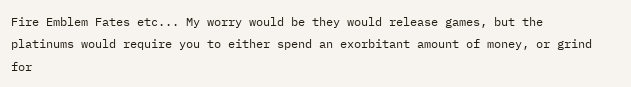Fire Emblem Fates etc... My worry would be they would release games, but the platinums would require you to either spend an exorbitant amount of money, or grind for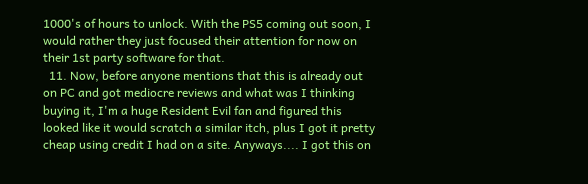1000's of hours to unlock. With the PS5 coming out soon, I would rather they just focused their attention for now on their 1st party software for that.
  11. Now, before anyone mentions that this is already out on PC and got mediocre reviews and what was I thinking buying it, I'm a huge Resident Evil fan and figured this looked like it would scratch a similar itch, plus I got it pretty cheap using credit I had on a site. Anyways.... I got this on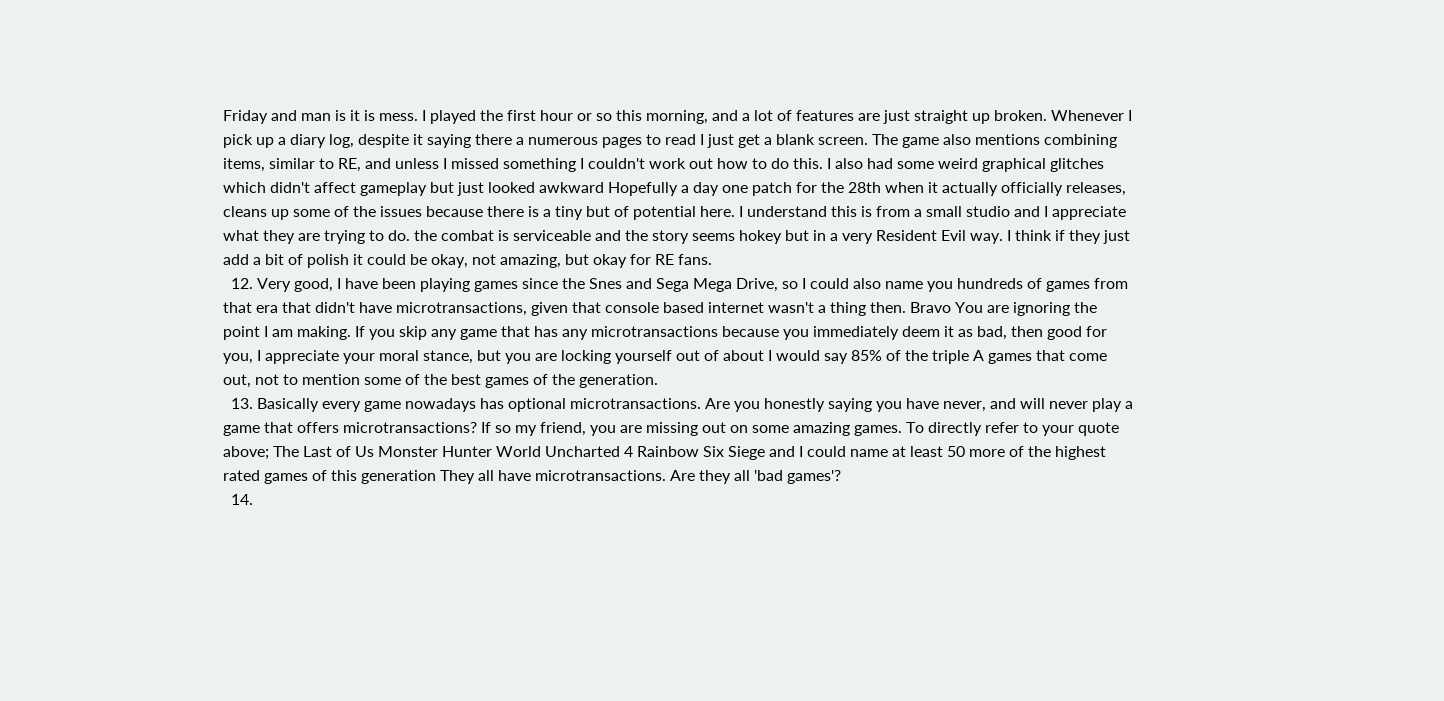Friday and man is it is mess. I played the first hour or so this morning, and a lot of features are just straight up broken. Whenever I pick up a diary log, despite it saying there a numerous pages to read I just get a blank screen. The game also mentions combining items, similar to RE, and unless I missed something I couldn't work out how to do this. I also had some weird graphical glitches which didn't affect gameplay but just looked awkward Hopefully a day one patch for the 28th when it actually officially releases, cleans up some of the issues because there is a tiny but of potential here. I understand this is from a small studio and I appreciate what they are trying to do. the combat is serviceable and the story seems hokey but in a very Resident Evil way. I think if they just add a bit of polish it could be okay, not amazing, but okay for RE fans.
  12. Very good, I have been playing games since the Snes and Sega Mega Drive, so I could also name you hundreds of games from that era that didn't have microtransactions, given that console based internet wasn't a thing then. Bravo You are ignoring the point I am making. If you skip any game that has any microtransactions because you immediately deem it as bad, then good for you, I appreciate your moral stance, but you are locking yourself out of about I would say 85% of the triple A games that come out, not to mention some of the best games of the generation.
  13. Basically every game nowadays has optional microtransactions. Are you honestly saying you have never, and will never play a game that offers microtransactions? If so my friend, you are missing out on some amazing games. To directly refer to your quote above; The Last of Us Monster Hunter World Uncharted 4 Rainbow Six Siege and I could name at least 50 more of the highest rated games of this generation They all have microtransactions. Are they all 'bad games'?
  14.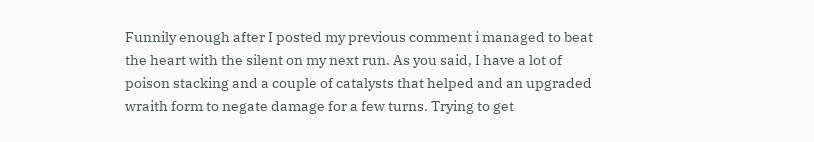Funnily enough after I posted my previous comment i managed to beat the heart with the silent on my next run. As you said, I have a lot of poison stacking and a couple of catalysts that helped and an upgraded wraith form to negate damage for a few turns. Trying to get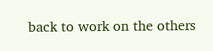back to work on the others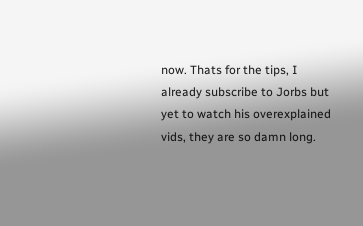now. Thats for the tips, I already subscribe to Jorbs but yet to watch his overexplained vids, they are so damn long.